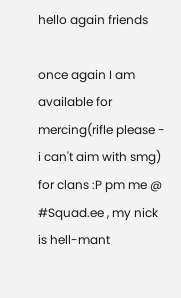hello again friends

once again I am available for mercing(rifle please - i can't aim with smg) for clans :P pm me @ #Squad.ee , my nick is hell-mant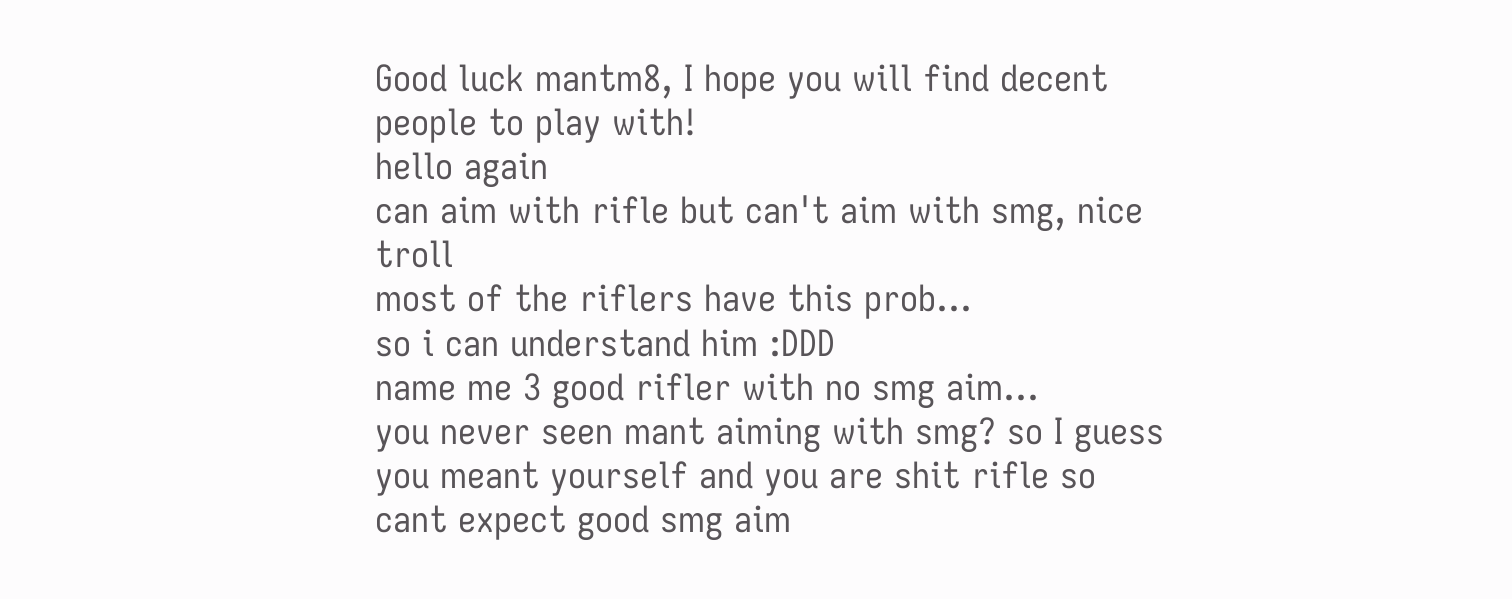Good luck mantm8, I hope you will find decent people to play with!
hello again
can aim with rifle but can't aim with smg, nice troll
most of the riflers have this prob...
so i can understand him :DDD
name me 3 good rifler with no smg aim...
you never seen mant aiming with smg? so I guess you meant yourself and you are shit rifle so cant expect good smg aim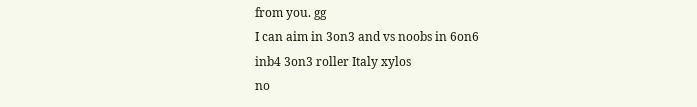from you. gg
I can aim in 3on3 and vs noobs in 6on6
inb4 3on3 roller Italy xylos
no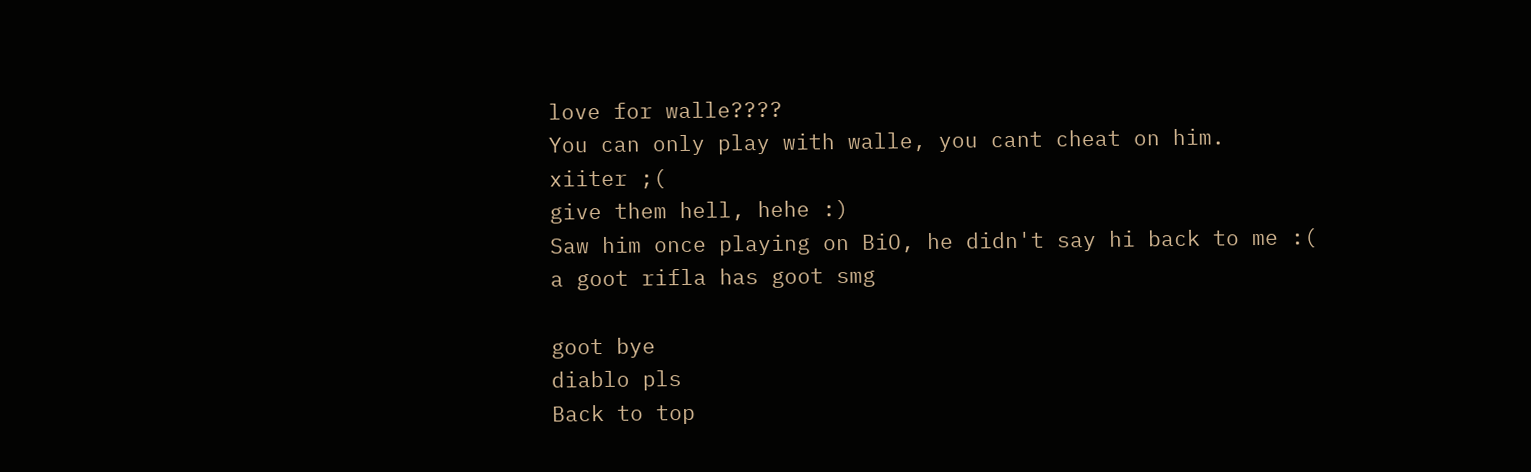love for walle????
You can only play with walle, you cant cheat on him.
xiiter ;(
give them hell, hehe :)
Saw him once playing on BiO, he didn't say hi back to me :(
a goot rifla has goot smg

goot bye
diablo pls
Back to top